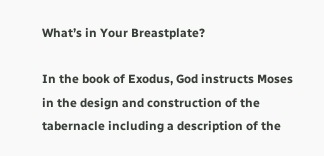What’s in Your Breastplate?

In the book of Exodus, God instructs Moses in the design and construction of the tabernacle including a description of the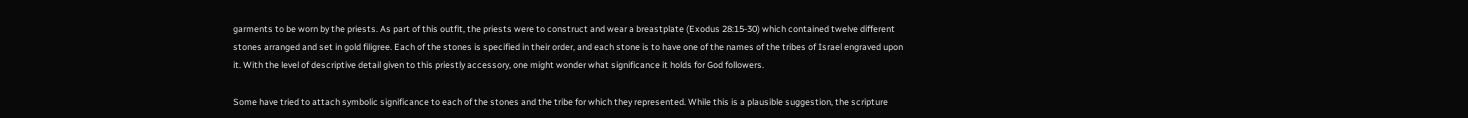garments to be worn by the priests. As part of this outfit, the priests were to construct and wear a breastplate (Exodus 28:15-30) which contained twelve different stones arranged and set in gold filigree. Each of the stones is specified in their order, and each stone is to have one of the names of the tribes of Israel engraved upon it. With the level of descriptive detail given to this priestly accessory, one might wonder what significance it holds for God followers.

Some have tried to attach symbolic significance to each of the stones and the tribe for which they represented. While this is a plausible suggestion, the scripture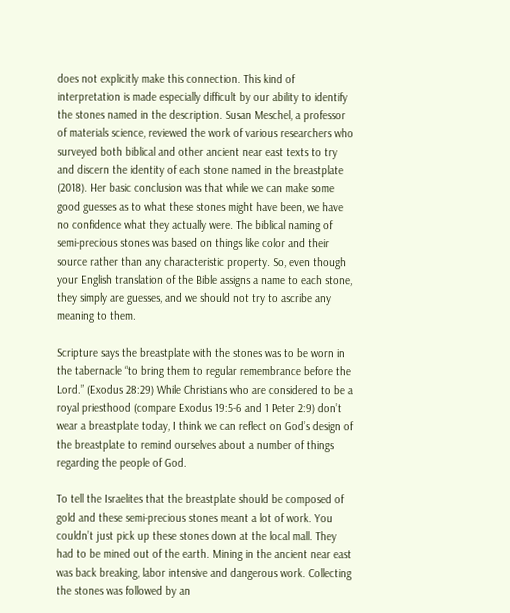does not explicitly make this connection. This kind of interpretation is made especially difficult by our ability to identify the stones named in the description. Susan Meschel, a professor of materials science, reviewed the work of various researchers who surveyed both biblical and other ancient near east texts to try and discern the identity of each stone named in the breastplate (2018). Her basic conclusion was that while we can make some good guesses as to what these stones might have been, we have no confidence what they actually were. The biblical naming of semi-precious stones was based on things like color and their source rather than any characteristic property. So, even though your English translation of the Bible assigns a name to each stone, they simply are guesses, and we should not try to ascribe any meaning to them.

Scripture says the breastplate with the stones was to be worn in the tabernacle “to bring them to regular remembrance before the Lord.” (Exodus 28:29) While Christians who are considered to be a royal priesthood (compare Exodus 19:5-6 and 1 Peter 2:9) don’t wear a breastplate today, I think we can reflect on God’s design of the breastplate to remind ourselves about a number of things regarding the people of God.

To tell the Israelites that the breastplate should be composed of gold and these semi-precious stones meant a lot of work. You couldn’t just pick up these stones down at the local mall. They had to be mined out of the earth. Mining in the ancient near east was back breaking, labor intensive and dangerous work. Collecting the stones was followed by an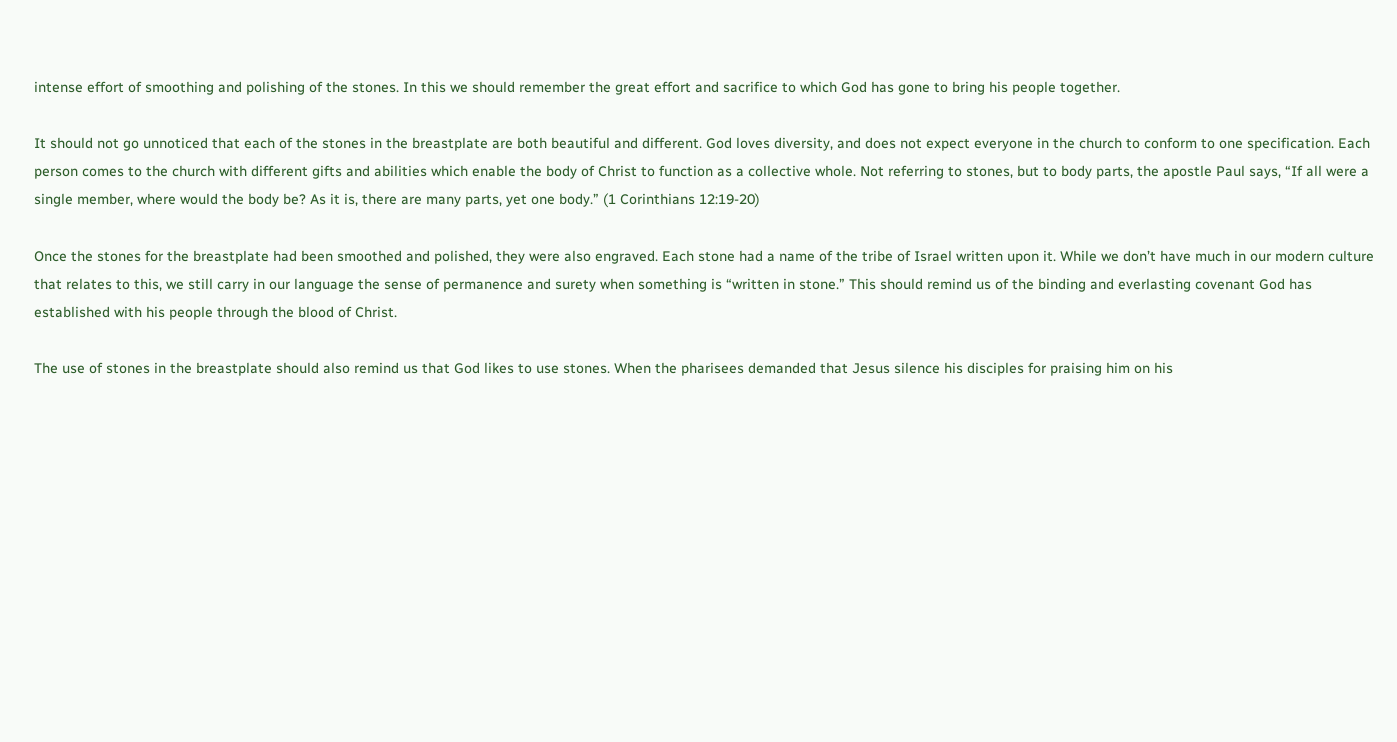intense effort of smoothing and polishing of the stones. In this we should remember the great effort and sacrifice to which God has gone to bring his people together.

It should not go unnoticed that each of the stones in the breastplate are both beautiful and different. God loves diversity, and does not expect everyone in the church to conform to one specification. Each person comes to the church with different gifts and abilities which enable the body of Christ to function as a collective whole. Not referring to stones, but to body parts, the apostle Paul says, “If all were a single member, where would the body be? As it is, there are many parts, yet one body.” (1 Corinthians 12:19-20)

Once the stones for the breastplate had been smoothed and polished, they were also engraved. Each stone had a name of the tribe of Israel written upon it. While we don’t have much in our modern culture that relates to this, we still carry in our language the sense of permanence and surety when something is “written in stone.” This should remind us of the binding and everlasting covenant God has established with his people through the blood of Christ.

The use of stones in the breastplate should also remind us that God likes to use stones. When the pharisees demanded that Jesus silence his disciples for praising him on his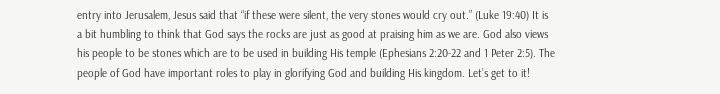entry into Jerusalem, Jesus said that “if these were silent, the very stones would cry out.” (Luke 19:40) It is a bit humbling to think that God says the rocks are just as good at praising him as we are. God also views his people to be stones which are to be used in building His temple (Ephesians 2:20-22 and 1 Peter 2:5). The people of God have important roles to play in glorifying God and building His kingdom. Let’s get to it!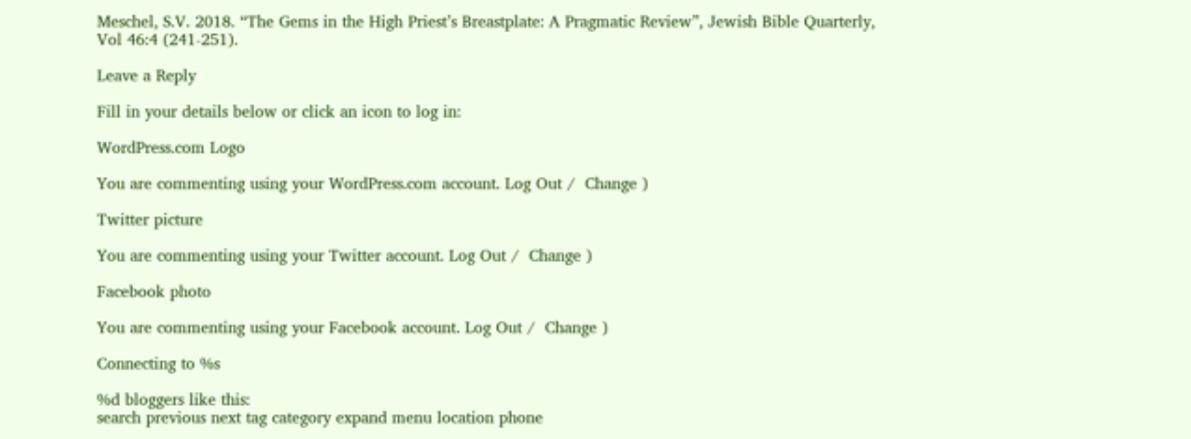Meschel, S.V. 2018. “The Gems in the High Priest’s Breastplate: A Pragmatic Review”, Jewish Bible Quarterly, Vol 46:4 (241-251).

Leave a Reply

Fill in your details below or click an icon to log in:

WordPress.com Logo

You are commenting using your WordPress.com account. Log Out /  Change )

Twitter picture

You are commenting using your Twitter account. Log Out /  Change )

Facebook photo

You are commenting using your Facebook account. Log Out /  Change )

Connecting to %s

%d bloggers like this:
search previous next tag category expand menu location phone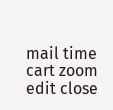mail time cart zoom edit close